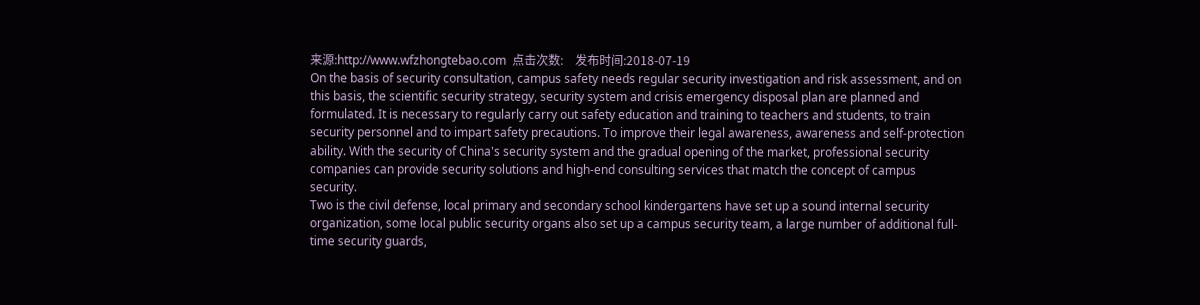来源:http://www.wfzhongtebao.com  点击次数:    发布时间:2018-07-19
On the basis of security consultation, campus safety needs regular security investigation and risk assessment, and on this basis, the scientific security strategy, security system and crisis emergency disposal plan are planned and formulated. It is necessary to regularly carry out safety education and training to teachers and students, to train security personnel and to impart safety precautions. To improve their legal awareness, awareness and self-protection ability. With the security of China's security system and the gradual opening of the market, professional security companies can provide security solutions and high-end consulting services that match the concept of campus security.
Two is the civil defense, local primary and secondary school kindergartens have set up a sound internal security organization, some local public security organs also set up a campus security team, a large number of additional full-time security guards,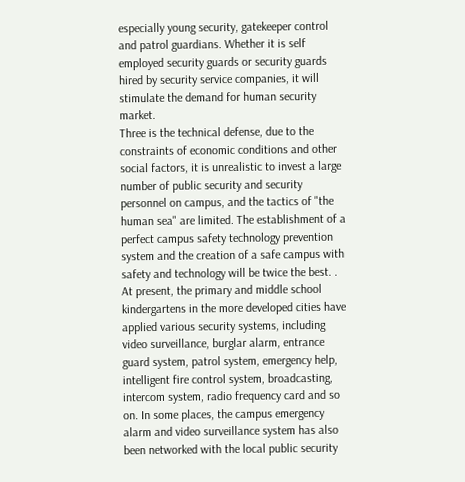especially young security, gatekeeper control and patrol guardians. Whether it is self employed security guards or security guards hired by security service companies, it will stimulate the demand for human security market.
Three is the technical defense, due to the constraints of economic conditions and other social factors, it is unrealistic to invest a large number of public security and security personnel on campus, and the tactics of "the human sea" are limited. The establishment of a perfect campus safety technology prevention system and the creation of a safe campus with safety and technology will be twice the best. . At present, the primary and middle school kindergartens in the more developed cities have applied various security systems, including video surveillance, burglar alarm, entrance guard system, patrol system, emergency help, intelligent fire control system, broadcasting, intercom system, radio frequency card and so on. In some places, the campus emergency alarm and video surveillance system has also been networked with the local public security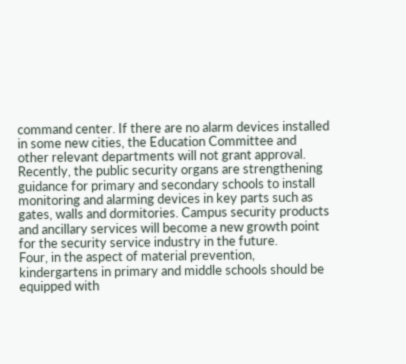command center. If there are no alarm devices installed in some new cities, the Education Committee and other relevant departments will not grant approval. Recently, the public security organs are strengthening guidance for primary and secondary schools to install monitoring and alarming devices in key parts such as gates, walls and dormitories. Campus security products and ancillary services will become a new growth point for the security service industry in the future.
Four, in the aspect of material prevention, kindergartens in primary and middle schools should be equipped with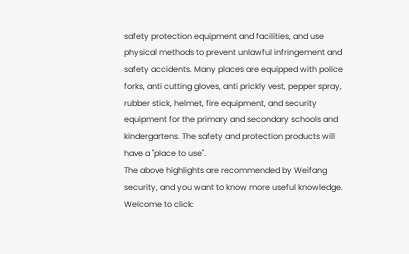safety protection equipment and facilities, and use physical methods to prevent unlawful infringement and safety accidents. Many places are equipped with police forks, anti cutting gloves, anti prickly vest, pepper spray, rubber stick, helmet, fire equipment, and security equipment for the primary and secondary schools and kindergartens. The safety and protection products will have a "place to use".
The above highlights are recommended by Weifang security, and you want to know more useful knowledge. Welcome to click: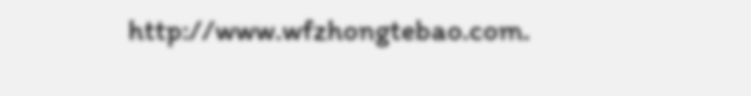http://www.wfzhongtebao.com.